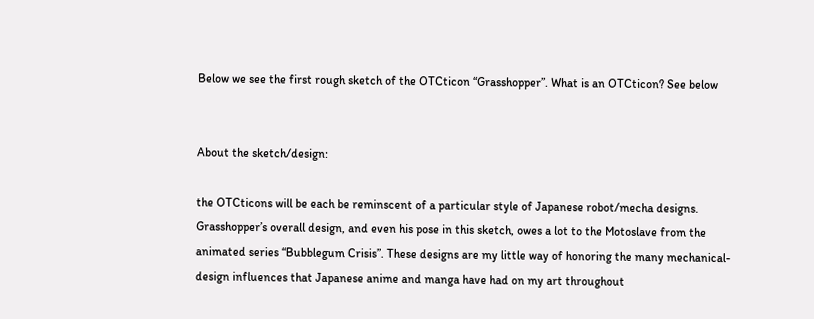Below we see the first rough sketch of the OTCticon “Grasshopper”. What is an OTCticon? See below


About the sketch/design:

the OTCticons will be each be reminscent of a particular style of Japanese robot/mecha designs. Grasshopper’s overall design, and even his pose in this sketch, owes a lot to the Motoslave from the animated series “Bubblegum Crisis”. These designs are my little way of honoring the many mechanical-design influences that Japanese anime and manga have had on my art throughout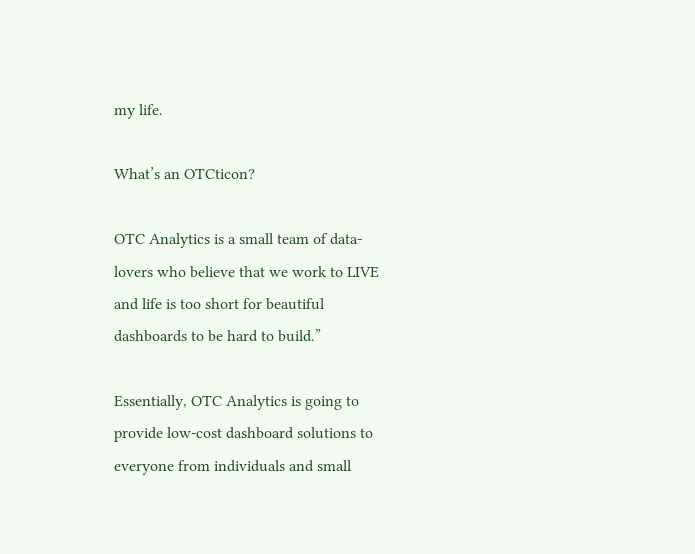my life.

What’s an OTCticon?

OTC Analytics is a small team of data-lovers who believe that we work to LIVE and life is too short for beautiful dashboards to be hard to build.”

Essentially, OTC Analytics is going to provide low-cost dashboard solutions to everyone from individuals and small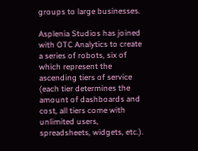groups to large businesses.

Asplenia Studios has joined with OTC Analytics to create a series of robots, six of which represent the ascending tiers of service (each tier determines the amount of dashboards and cost, all tiers come with unlimited users, spreadsheets, widgets, etc.).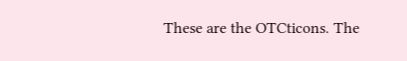These are the OTCticons. The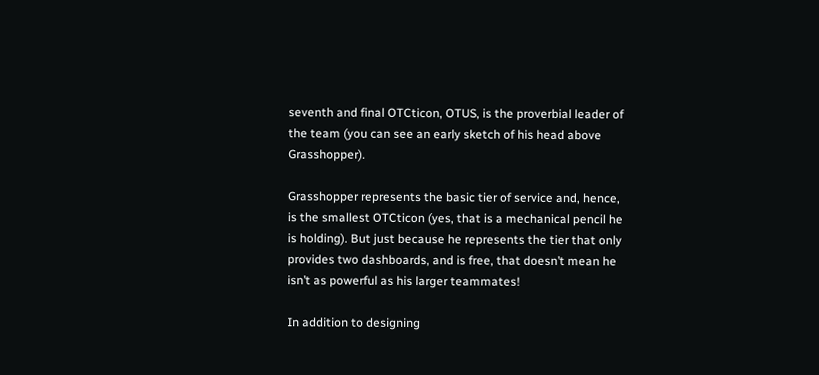seventh and final OTCticon, OTUS, is the proverbial leader of the team (you can see an early sketch of his head above Grasshopper).

Grasshopper represents the basic tier of service and, hence, is the smallest OTCticon (yes, that is a mechanical pencil he is holding). But just because he represents the tier that only provides two dashboards, and is free, that doesn’t mean he isn’t as powerful as his larger teammates!

In addition to designing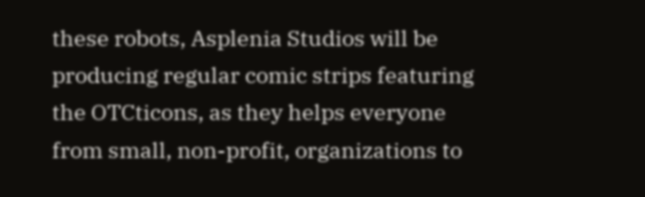these robots, Asplenia Studios will be producing regular comic strips featuring the OTCticons, as they helps everyone from small, non-profit, organizations to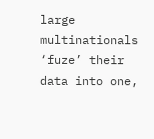large multinationals ‘fuze’ their data into one,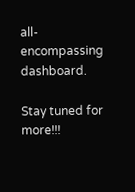all-encompassing dashboard.

Stay tuned for more!!!